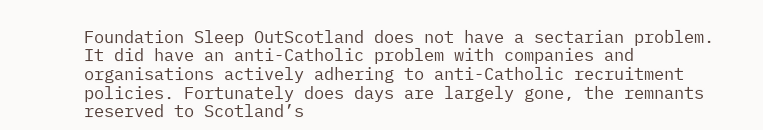Foundation Sleep OutScotland does not have a sectarian problem. It did have an anti-Catholic problem with companies and organisations actively adhering to anti-Catholic recruitment policies. Fortunately does days are largely gone, the remnants reserved to Scotland’s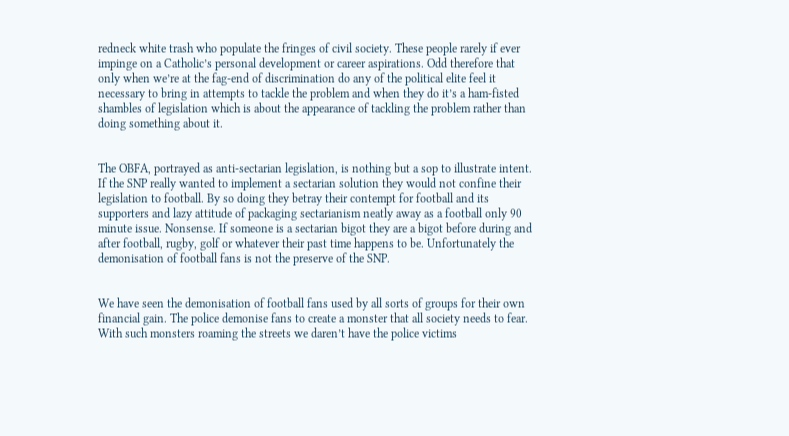redneck white trash who populate the fringes of civil society. These people rarely if ever impinge on a Catholic’s personal development or career aspirations. Odd therefore that only when we’re at the fag-end of discrimination do any of the political elite feel it necessary to bring in attempts to tackle the problem and when they do it’s a ham-fisted shambles of legislation which is about the appearance of tackling the problem rather than doing something about it.


The OBFA, portrayed as anti-sectarian legislation, is nothing but a sop to illustrate intent. If the SNP really wanted to implement a sectarian solution they would not confine their legislation to football. By so doing they betray their contempt for football and its supporters and lazy attitude of packaging sectarianism neatly away as a football only 90 minute issue. Nonsense. If someone is a sectarian bigot they are a bigot before during and after football, rugby, golf or whatever their past time happens to be. Unfortunately the demonisation of football fans is not the preserve of the SNP.


We have seen the demonisation of football fans used by all sorts of groups for their own financial gain. The police demonise fans to create a monster that all society needs to fear. With such monsters roaming the streets we daren’t have the police victims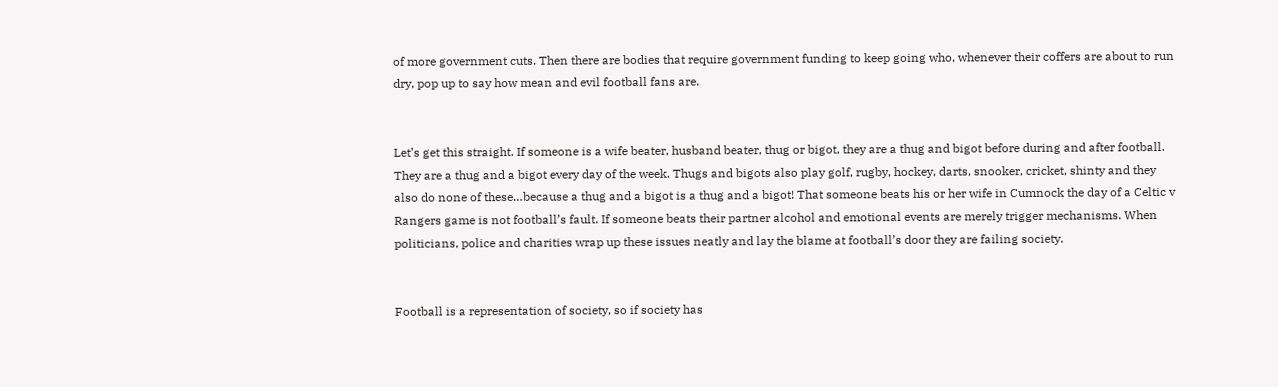of more government cuts. Then there are bodies that require government funding to keep going who, whenever their coffers are about to run dry, pop up to say how mean and evil football fans are.


Let’s get this straight. If someone is a wife beater, husband beater, thug or bigot, they are a thug and bigot before during and after football. They are a thug and a bigot every day of the week. Thugs and bigots also play golf, rugby, hockey, darts, snooker, cricket, shinty and they also do none of these…because a thug and a bigot is a thug and a bigot! That someone beats his or her wife in Cumnock the day of a Celtic v Rangers game is not football’s fault. If someone beats their partner alcohol and emotional events are merely trigger mechanisms. When politicians, police and charities wrap up these issues neatly and lay the blame at football’s door they are failing society.


Football is a representation of society, so if society has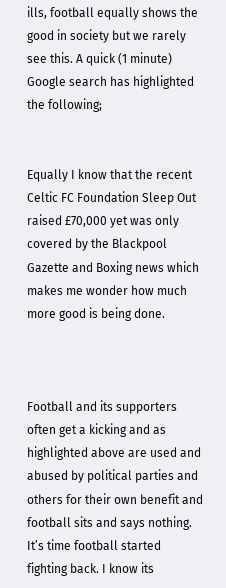ills, football equally shows the good in society but we rarely see this. A quick (1 minute) Google search has highlighted the following;


Equally I know that the recent Celtic FC Foundation Sleep Out raised £70,000 yet was only covered by the Blackpool Gazette and Boxing news which makes me wonder how much more good is being done.



Football and its supporters often get a kicking and as highlighted above are used and abused by political parties and others for their own benefit and football sits and says nothing. It’s time football started fighting back. I know its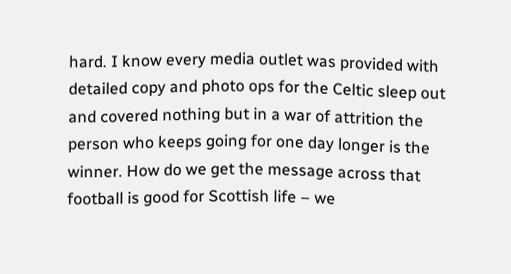hard. I know every media outlet was provided with detailed copy and photo ops for the Celtic sleep out and covered nothing but in a war of attrition the person who keeps going for one day longer is the winner. How do we get the message across that football is good for Scottish life – we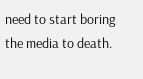need to start boring the media to death.